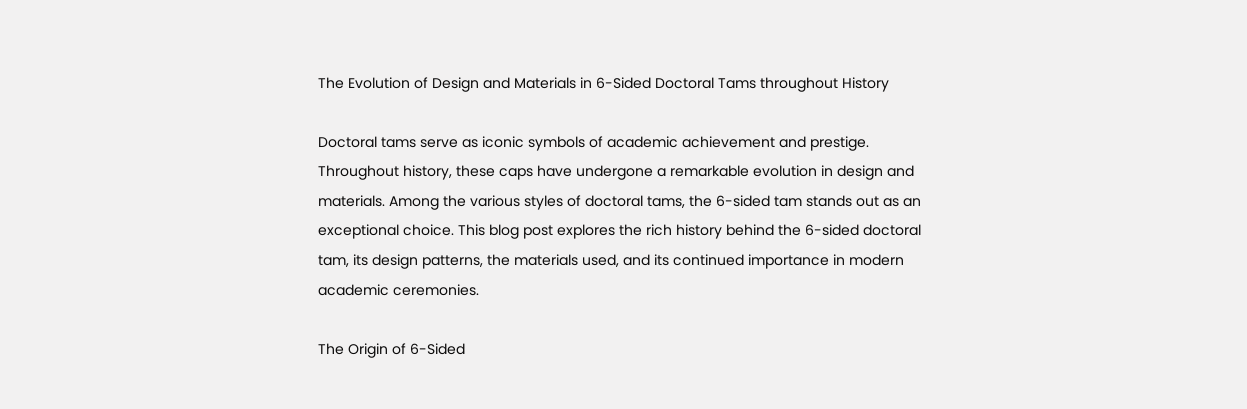The Evolution of Design and Materials in 6-Sided Doctoral Tams throughout History

Doctoral tams serve as iconic symbols of academic achievement and prestige. Throughout history, these caps have undergone a remarkable evolution in design and materials. Among the various styles of doctoral tams, the 6-sided tam stands out as an exceptional choice. This blog post explores the rich history behind the 6-sided doctoral tam, its design patterns, the materials used, and its continued importance in modern academic ceremonies.

The Origin of 6-Sided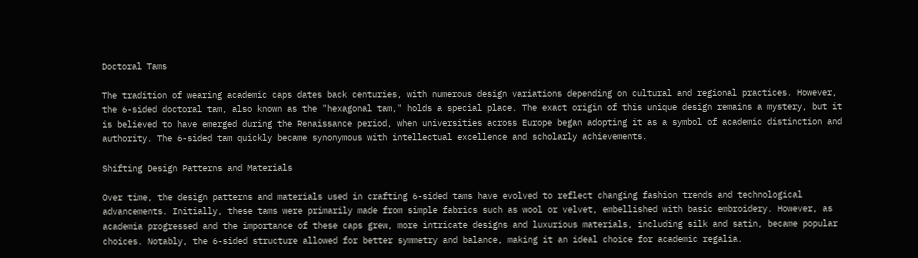Doctoral Tams

The tradition of wearing academic caps dates back centuries, with numerous design variations depending on cultural and regional practices. However, the 6-sided doctoral tam, also known as the "hexagonal tam," holds a special place. The exact origin of this unique design remains a mystery, but it is believed to have emerged during the Renaissance period, when universities across Europe began adopting it as a symbol of academic distinction and authority. The 6-sided tam quickly became synonymous with intellectual excellence and scholarly achievements.

Shifting Design Patterns and Materials

Over time, the design patterns and materials used in crafting 6-sided tams have evolved to reflect changing fashion trends and technological advancements. Initially, these tams were primarily made from simple fabrics such as wool or velvet, embellished with basic embroidery. However, as academia progressed and the importance of these caps grew, more intricate designs and luxurious materials, including silk and satin, became popular choices. Notably, the 6-sided structure allowed for better symmetry and balance, making it an ideal choice for academic regalia.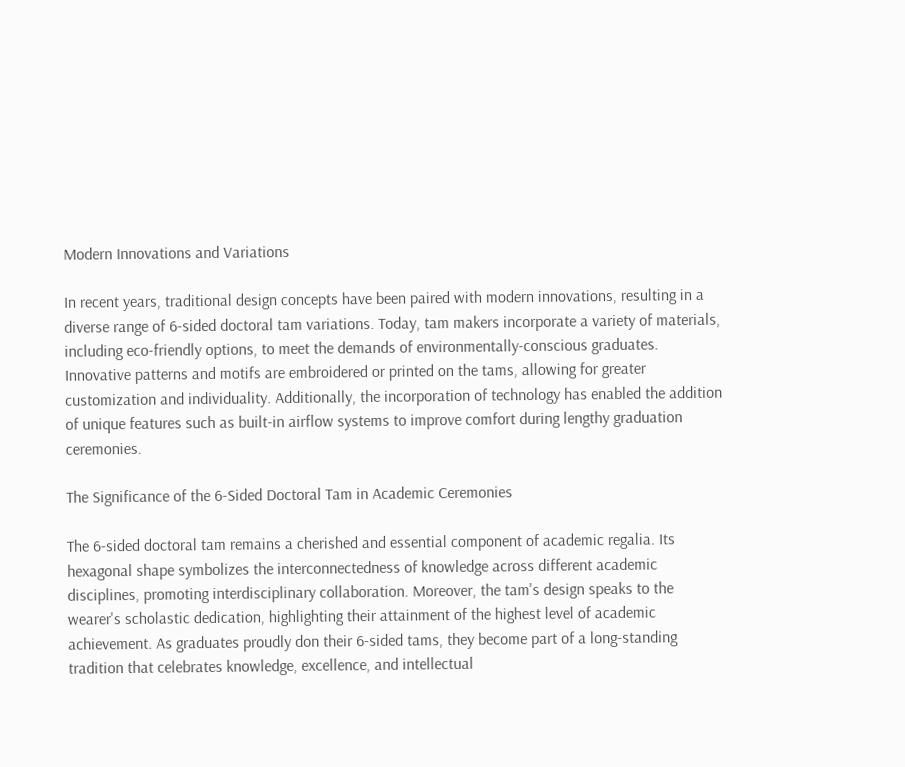Modern Innovations and Variations

In recent years, traditional design concepts have been paired with modern innovations, resulting in a diverse range of 6-sided doctoral tam variations. Today, tam makers incorporate a variety of materials, including eco-friendly options, to meet the demands of environmentally-conscious graduates. Innovative patterns and motifs are embroidered or printed on the tams, allowing for greater customization and individuality. Additionally, the incorporation of technology has enabled the addition of unique features such as built-in airflow systems to improve comfort during lengthy graduation ceremonies.

The Significance of the 6-Sided Doctoral Tam in Academic Ceremonies

The 6-sided doctoral tam remains a cherished and essential component of academic regalia. Its hexagonal shape symbolizes the interconnectedness of knowledge across different academic disciplines, promoting interdisciplinary collaboration. Moreover, the tam's design speaks to the wearer's scholastic dedication, highlighting their attainment of the highest level of academic achievement. As graduates proudly don their 6-sided tams, they become part of a long-standing tradition that celebrates knowledge, excellence, and intellectual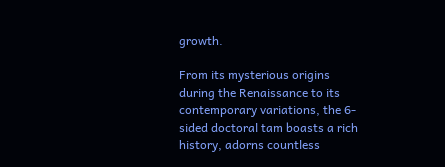growth.

From its mysterious origins during the Renaissance to its contemporary variations, the 6-sided doctoral tam boasts a rich history, adorns countless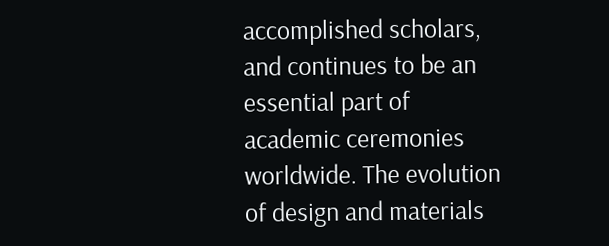accomplished scholars, and continues to be an essential part of academic ceremonies worldwide. The evolution of design and materials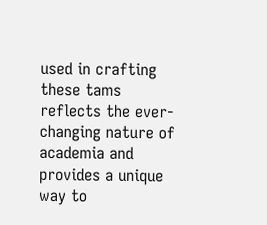used in crafting these tams reflects the ever-changing nature of academia and provides a unique way to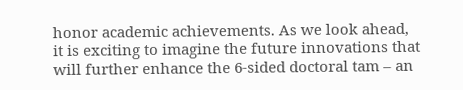honor academic achievements. As we look ahead, it is exciting to imagine the future innovations that will further enhance the 6-sided doctoral tam – an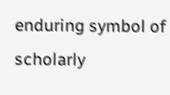enduring symbol of scholarly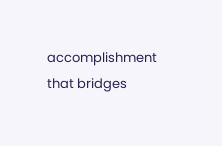accomplishment that bridges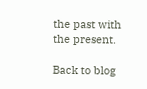the past with the present.

Back to blog